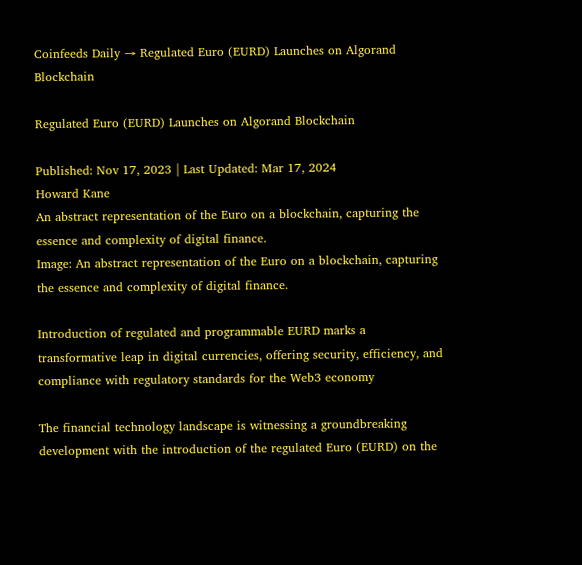Coinfeeds Daily → Regulated Euro (EURD) Launches on Algorand Blockchain

Regulated Euro (EURD) Launches on Algorand Blockchain

Published: Nov 17, 2023 | Last Updated: Mar 17, 2024
Howard Kane
An abstract representation of the Euro on a blockchain, capturing the essence and complexity of digital finance.
Image: An abstract representation of the Euro on a blockchain, capturing the essence and complexity of digital finance.

Introduction of regulated and programmable EURD marks a transformative leap in digital currencies, offering security, efficiency, and compliance with regulatory standards for the Web3 economy

The financial technology landscape is witnessing a groundbreaking development with the introduction of the regulated Euro (EURD) on the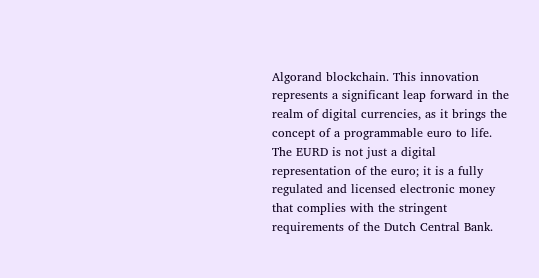Algorand blockchain. This innovation represents a significant leap forward in the realm of digital currencies, as it brings the concept of a programmable euro to life. The EURD is not just a digital representation of the euro; it is a fully regulated and licensed electronic money that complies with the stringent requirements of the Dutch Central Bank.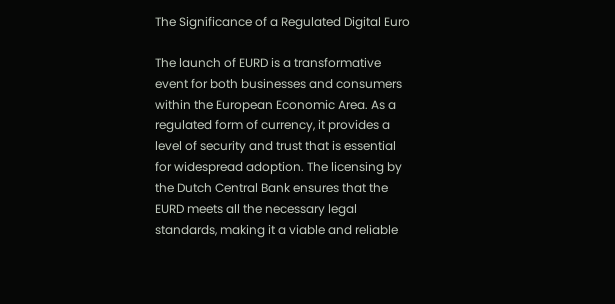The Significance of a Regulated Digital Euro

The launch of EURD is a transformative event for both businesses and consumers within the European Economic Area. As a regulated form of currency, it provides a level of security and trust that is essential for widespread adoption. The licensing by the Dutch Central Bank ensures that the EURD meets all the necessary legal standards, making it a viable and reliable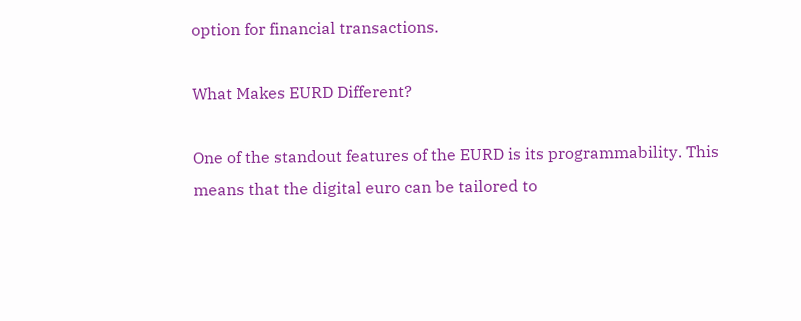option for financial transactions.

What Makes EURD Different?

One of the standout features of the EURD is its programmability. This means that the digital euro can be tailored to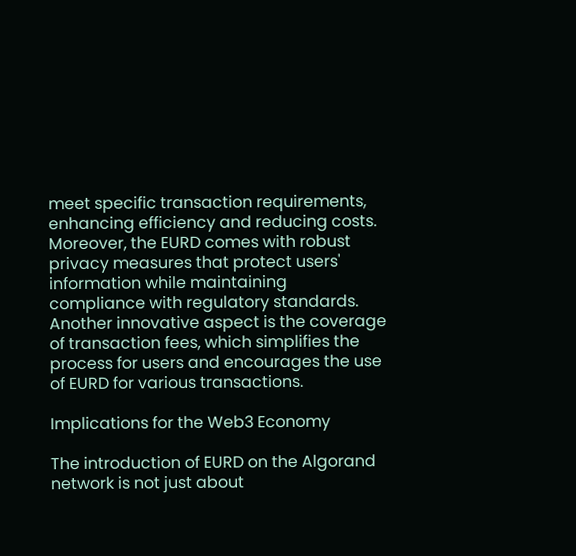meet specific transaction requirements, enhancing efficiency and reducing costs. Moreover, the EURD comes with robust privacy measures that protect users' information while maintaining compliance with regulatory standards. Another innovative aspect is the coverage of transaction fees, which simplifies the process for users and encourages the use of EURD for various transactions.

Implications for the Web3 Economy

The introduction of EURD on the Algorand network is not just about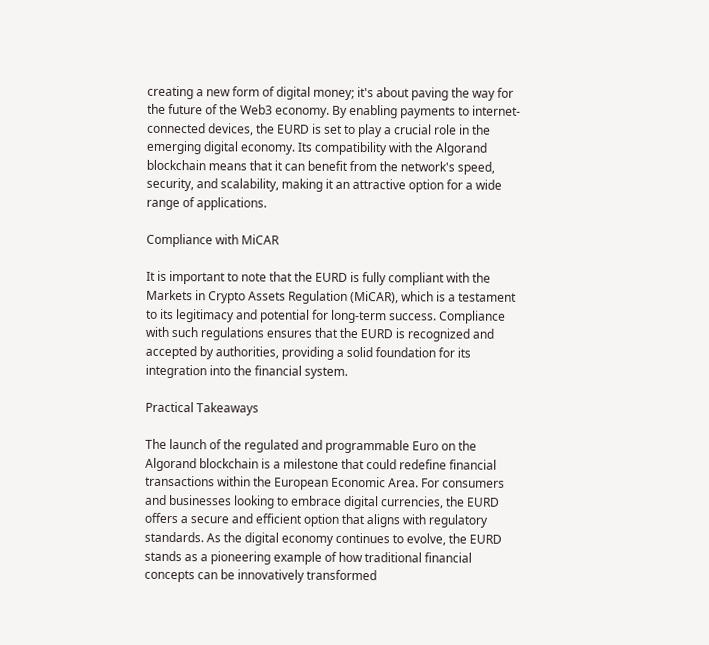creating a new form of digital money; it's about paving the way for the future of the Web3 economy. By enabling payments to internet-connected devices, the EURD is set to play a crucial role in the emerging digital economy. Its compatibility with the Algorand blockchain means that it can benefit from the network's speed, security, and scalability, making it an attractive option for a wide range of applications.

Compliance with MiCAR

It is important to note that the EURD is fully compliant with the Markets in Crypto Assets Regulation (MiCAR), which is a testament to its legitimacy and potential for long-term success. Compliance with such regulations ensures that the EURD is recognized and accepted by authorities, providing a solid foundation for its integration into the financial system.

Practical Takeaways

The launch of the regulated and programmable Euro on the Algorand blockchain is a milestone that could redefine financial transactions within the European Economic Area. For consumers and businesses looking to embrace digital currencies, the EURD offers a secure and efficient option that aligns with regulatory standards. As the digital economy continues to evolve, the EURD stands as a pioneering example of how traditional financial concepts can be innovatively transformed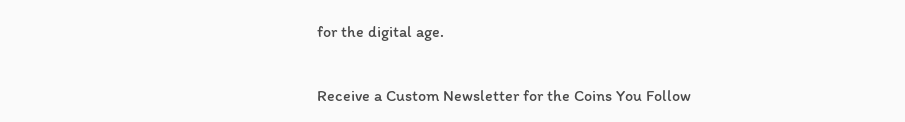for the digital age.

Receive a Custom Newsletter for the Coins You Follow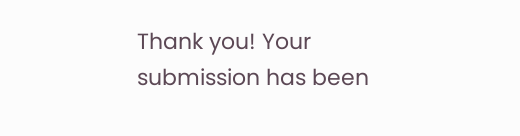Thank you! Your submission has been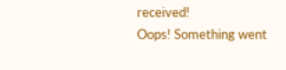received!
Oops! Something went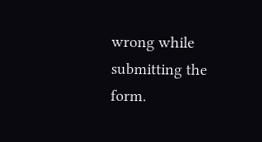wrong while submitting the form.